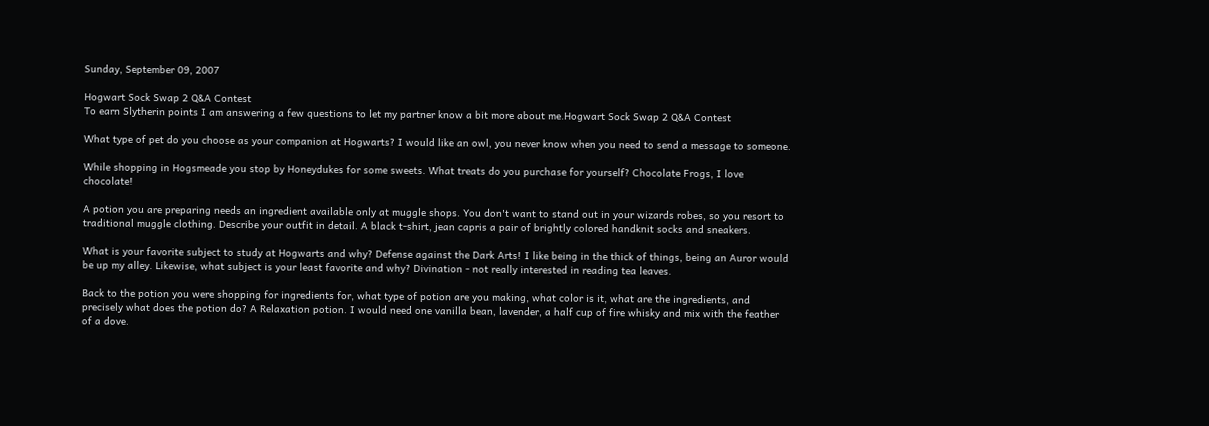Sunday, September 09, 2007

Hogwart Sock Swap 2 Q&A Contest
To earn Slytherin points I am answering a few questions to let my partner know a bit more about me.Hogwart Sock Swap 2 Q&A Contest

What type of pet do you choose as your companion at Hogwarts? I would like an owl, you never know when you need to send a message to someone.

While shopping in Hogsmeade you stop by Honeydukes for some sweets. What treats do you purchase for yourself? Chocolate Frogs, I love chocolate!

A potion you are preparing needs an ingredient available only at muggle shops. You don't want to stand out in your wizards robes, so you resort to traditional muggle clothing. Describe your outfit in detail. A black t-shirt, jean capris a pair of brightly colored handknit socks and sneakers.

What is your favorite subject to study at Hogwarts and why? Defense against the Dark Arts! I like being in the thick of things, being an Auror would be up my alley. Likewise, what subject is your least favorite and why? Divination - not really interested in reading tea leaves.

Back to the potion you were shopping for ingredients for, what type of potion are you making, what color is it, what are the ingredients, and precisely what does the potion do? A Relaxation potion. I would need one vanilla bean, lavender, a half cup of fire whisky and mix with the feather of a dove.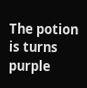The potion is turns purple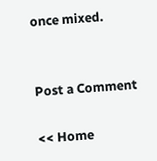once mixed.


Post a Comment

<< Home